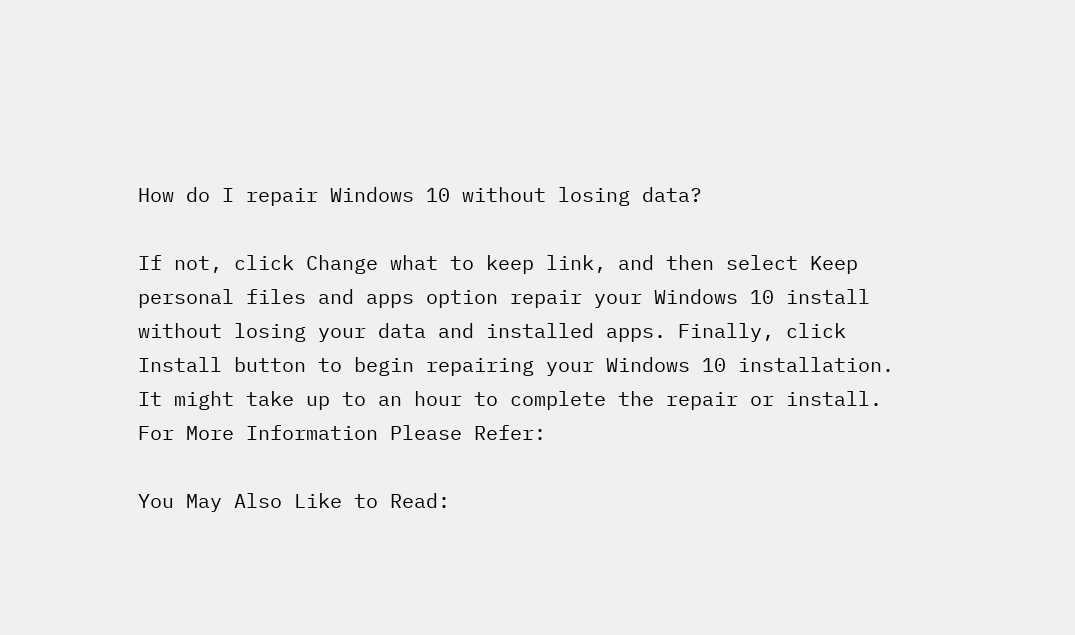How do I repair Windows 10 without losing data?

If not, click Change what to keep link, and then select Keep personal files and apps option repair your Windows 10 install without losing your data and installed apps. Finally, click Install button to begin repairing your Windows 10 installation. It might take up to an hour to complete the repair or install.
For More Information Please Refer:

You May Also Like to Read: